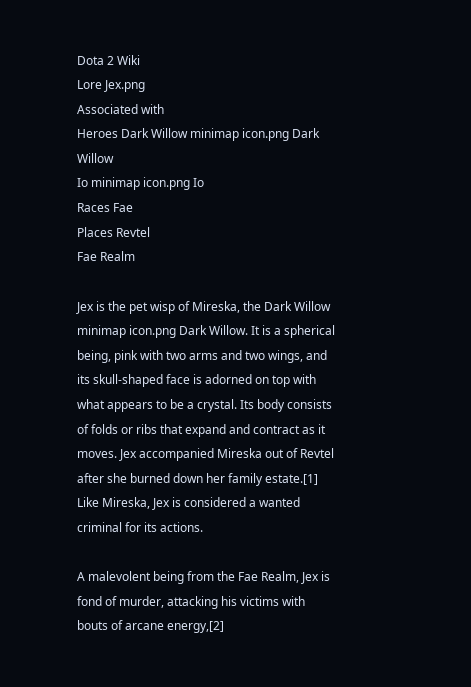Dota 2 Wiki
Lore Jex.png
Associated with
Heroes Dark Willow minimap icon.png Dark Willow
Io minimap icon.png Io
Races Fae
Places Revtel
Fae Realm

Jex is the pet wisp of Mireska, the Dark Willow minimap icon.png Dark Willow. It is a spherical being, pink with two arms and two wings, and its skull-shaped face is adorned on top with what appears to be a crystal. Its body consists of folds or ribs that expand and contract as it moves. Jex accompanied Mireska out of Revtel after she burned down her family estate.[1] Like Mireska, Jex is considered a wanted criminal for its actions.

A malevolent being from the Fae Realm, Jex is fond of murder, attacking his victims with bouts of arcane energy,[2]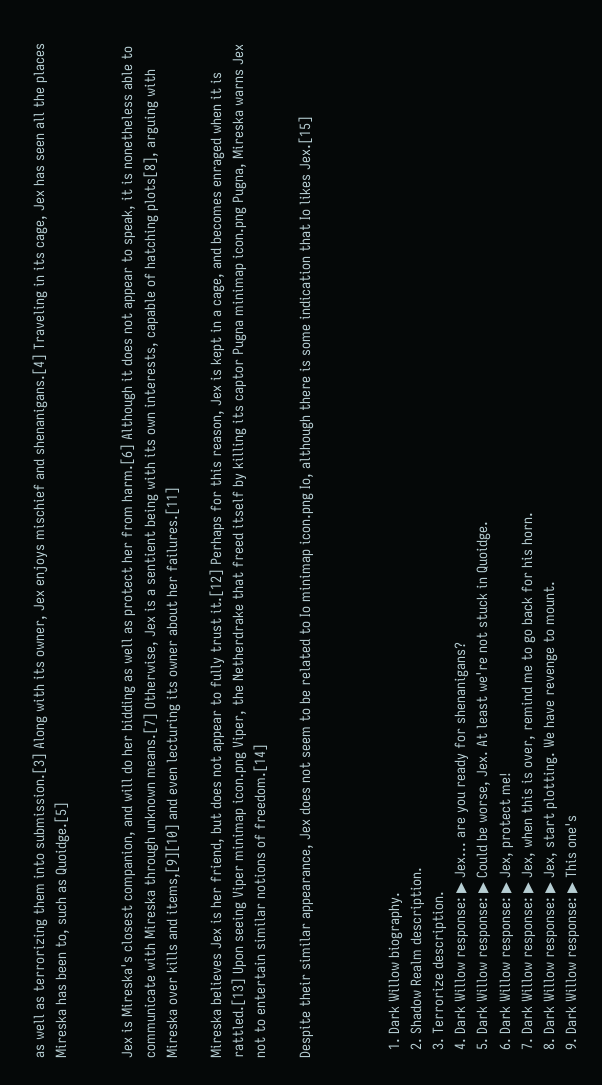as well as terrorizing them into submission.[3] Along with its owner, Jex enjoys mischief and shenanigans.[4] Traveling in its cage, Jex has seen all the places Mireska has been to, such as Quoidge.[5]


Jex is Mireska's closest companion, and will do her bidding as well as protect her from harm.[6] Although it does not appear to speak, it is nonetheless able to communicate with Mireska through unknown means.[7] Otherwise, Jex is a sentient being with its own interests, capable of hatching plots[8], arguing with Mireska over kills and items,[9][10] and even lecturing its owner about her failures.[11]

Mireska believes Jex is her friend, but does not appear to fully trust it.[12] Perhaps for this reason, Jex is kept in a cage, and becomes enraged when it is rattled.[13] Upon seeing Viper minimap icon.png Viper, the Netherdrake that freed itself by killing its captor Pugna minimap icon.png Pugna, Mireska warns Jex not to entertain similar notions of freedom.[14]

Despite their similar appearance, Jex does not seem to be related to Io minimap icon.png Io, although there is some indication that Io likes Jex.[15]



  1. Dark Willow biography.
  2. Shadow Realm description.
  3. Terrorize description.
  4. Dark Willow response: ▶ Jex... are you ready for shenanigans?
  5. Dark Willow response: ▶ Could be worse, Jex. At least we're not stuck in Quoidge.
  6. Dark Willow response: ▶ Jex, protect me!
  7. Dark Willow response: ▶ Jex, when this is over, remind me to go back for his horn.
  8. Dark Willow response: ▶ Jex, start plotting. We have revenge to mount.
  9. Dark Willow response: ▶ This one's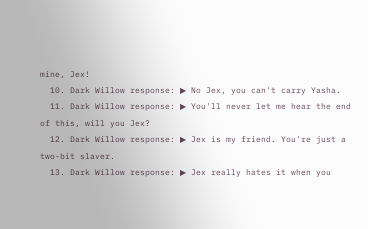mine, Jex!
  10. Dark Willow response: ▶ No Jex, you can't carry Yasha.
  11. Dark Willow response: ▶ You'll never let me hear the end of this, will you Jex?
  12. Dark Willow response: ▶ Jex is my friend. You're just a two-bit slaver.
  13. Dark Willow response: ▶ Jex really hates it when you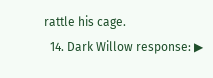rattle his cage.
  14. Dark Willow response: ▶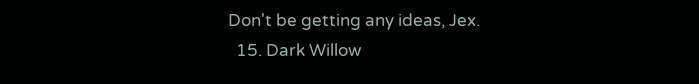Don't be getting any ideas, Jex.
  15. Dark Willow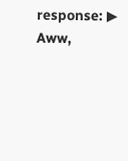response: ▶ Aww,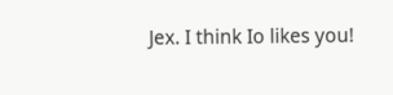Jex. I think Io likes you!